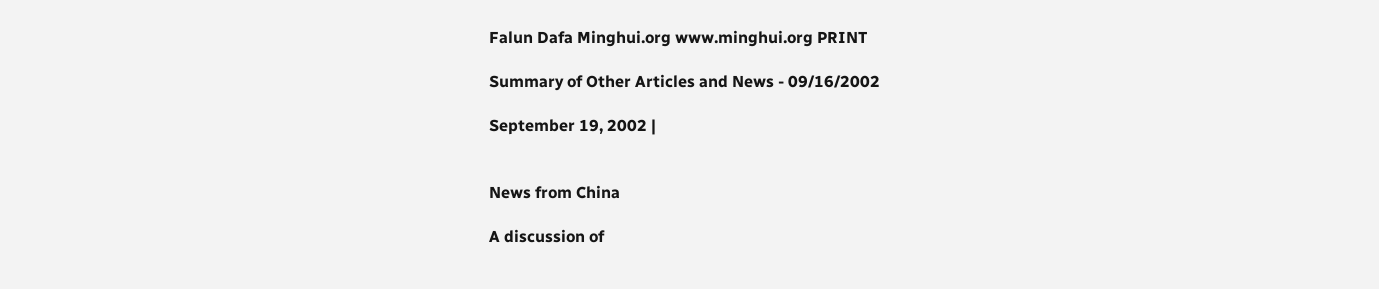Falun Dafa Minghui.org www.minghui.org PRINT

Summary of Other Articles and News - 09/16/2002

September 19, 2002 |


News from China

A discussion of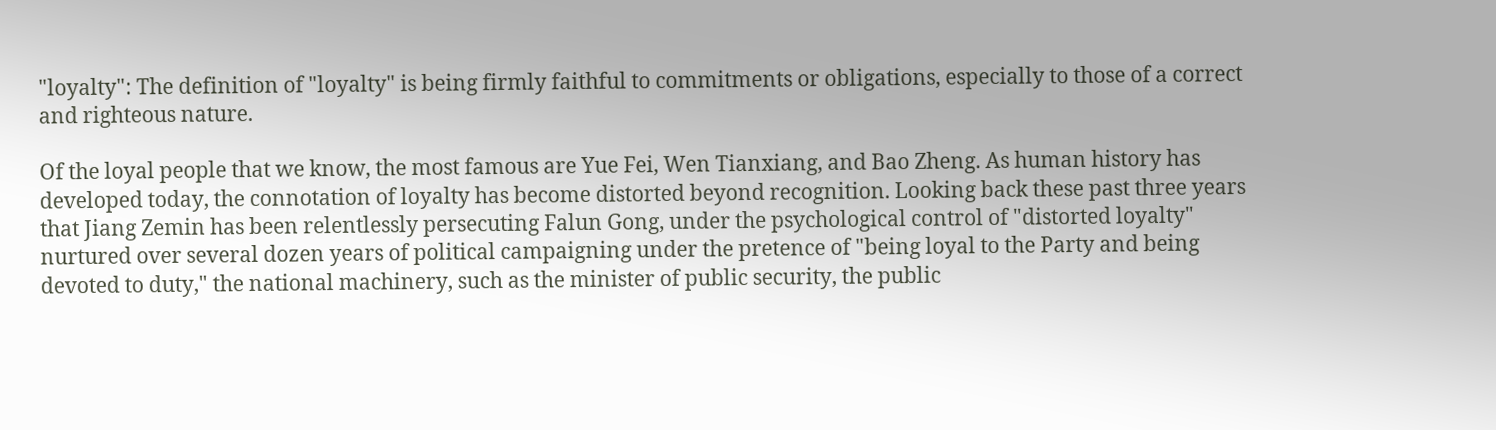"loyalty": The definition of "loyalty" is being firmly faithful to commitments or obligations, especially to those of a correct and righteous nature.

Of the loyal people that we know, the most famous are Yue Fei, Wen Tianxiang, and Bao Zheng. As human history has developed today, the connotation of loyalty has become distorted beyond recognition. Looking back these past three years that Jiang Zemin has been relentlessly persecuting Falun Gong, under the psychological control of "distorted loyalty" nurtured over several dozen years of political campaigning under the pretence of "being loyal to the Party and being devoted to duty," the national machinery, such as the minister of public security, the public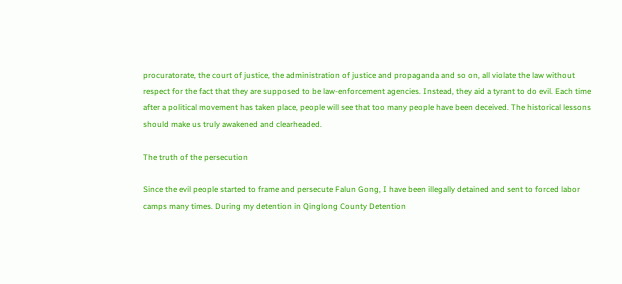procuratorate, the court of justice, the administration of justice and propaganda and so on, all violate the law without respect for the fact that they are supposed to be law-enforcement agencies. Instead, they aid a tyrant to do evil. Each time after a political movement has taken place, people will see that too many people have been deceived. The historical lessons should make us truly awakened and clearheaded.

The truth of the persecution

Since the evil people started to frame and persecute Falun Gong, I have been illegally detained and sent to forced labor camps many times. During my detention in Qinglong County Detention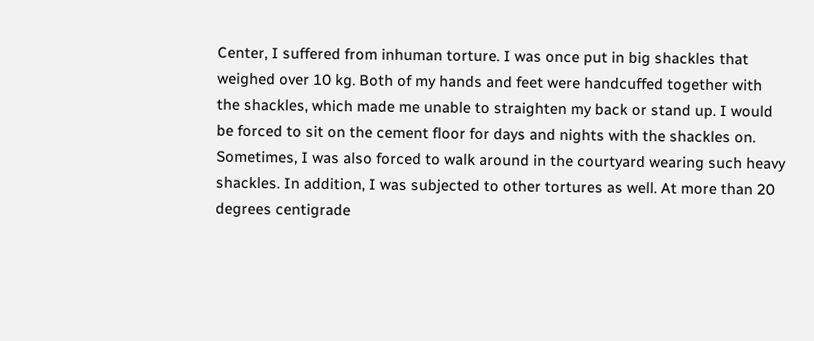Center, I suffered from inhuman torture. I was once put in big shackles that weighed over 10 kg. Both of my hands and feet were handcuffed together with the shackles, which made me unable to straighten my back or stand up. I would be forced to sit on the cement floor for days and nights with the shackles on. Sometimes, I was also forced to walk around in the courtyard wearing such heavy shackles. In addition, I was subjected to other tortures as well. At more than 20 degrees centigrade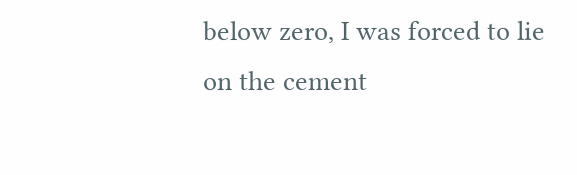below zero, I was forced to lie on the cement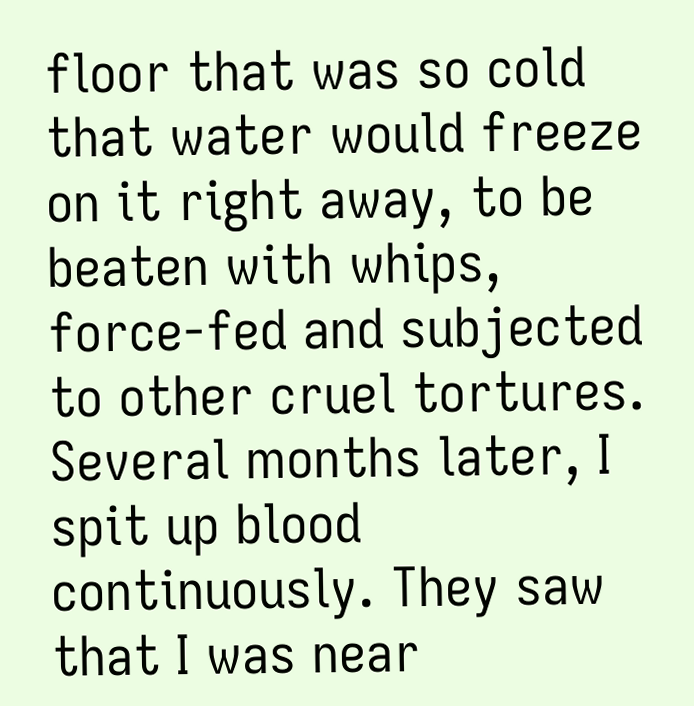floor that was so cold that water would freeze on it right away, to be beaten with whips, force-fed and subjected to other cruel tortures. Several months later, I spit up blood continuously. They saw that I was near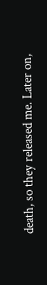death, so they released me. Later on,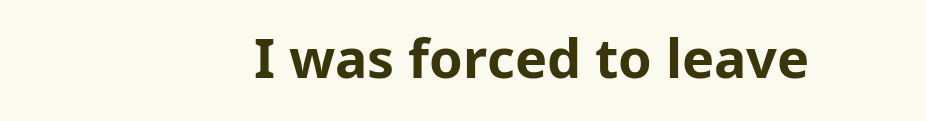I was forced to leave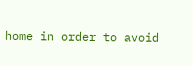home in order to avoid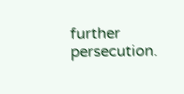further persecution.